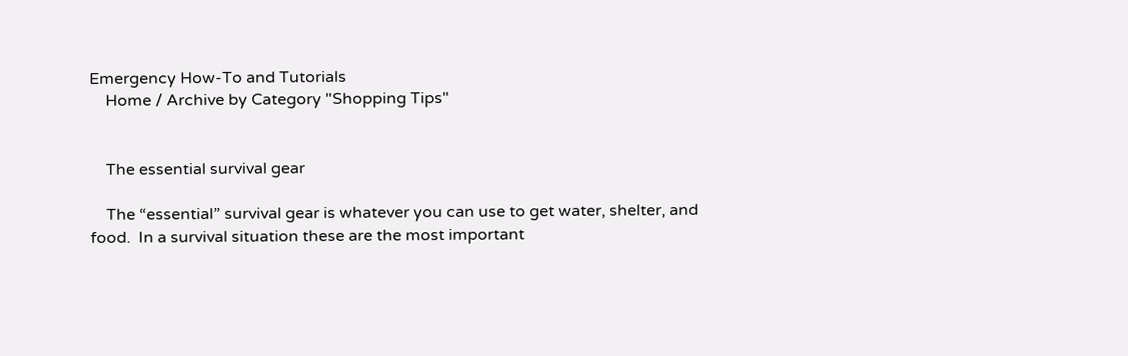Emergency How-To and Tutorials
    Home / Archive by Category "Shopping Tips"


    The essential survival gear

    The “essential” survival gear is whatever you can use to get water, shelter, and food.  In a survival situation these are the most important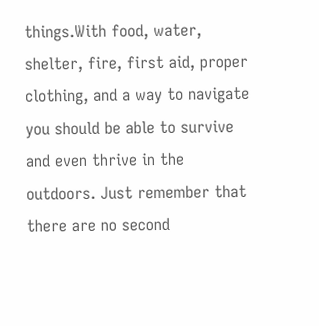things.With food, water, shelter, fire, first aid, proper clothing, and a way to navigate you should be able to survive and even thrive in the outdoors. Just remember that there are no second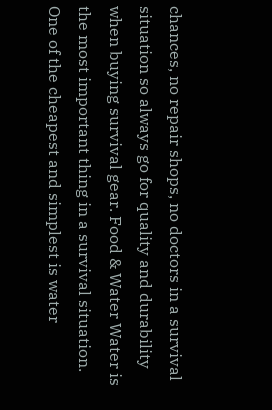chances, no repair shops, no doctors in a survival situation so always go for quality and durability when buying survival gear. Food & Water Water is the most important thing in a survival situation. One of the cheapest and simplest is water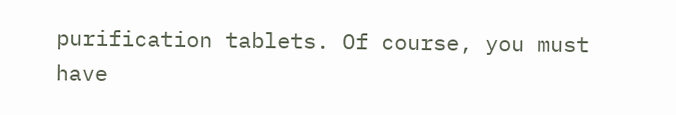purification tablets. Of course, you must have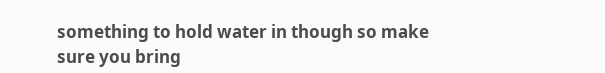something to hold water in though so make sure you bring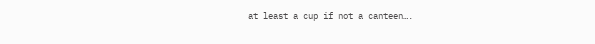at least a cup if not a canteen….